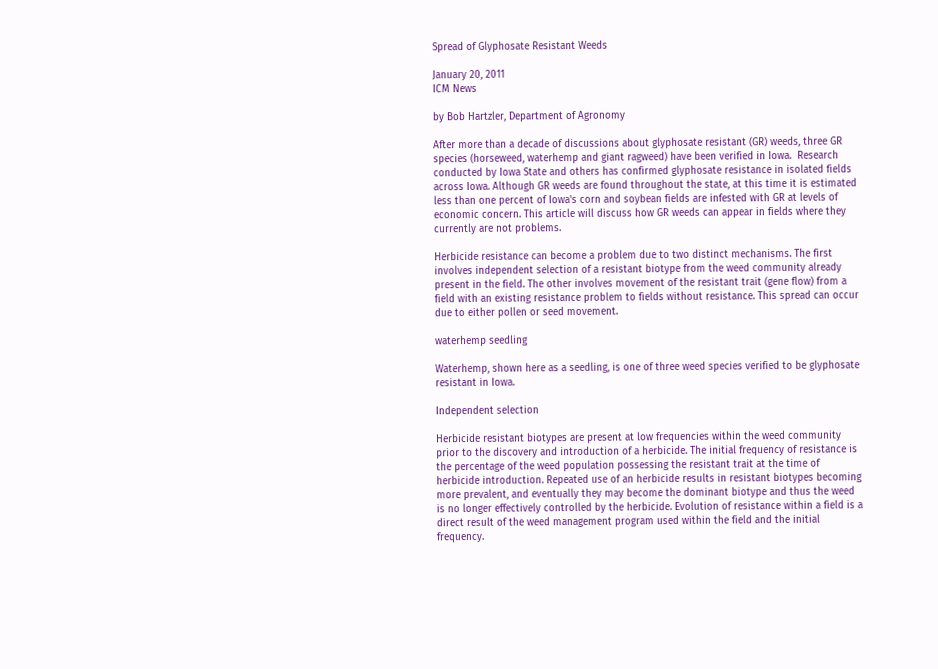Spread of Glyphosate Resistant Weeds

January 20, 2011
ICM News

by Bob Hartzler, Department of Agronomy

After more than a decade of discussions about glyphosate resistant (GR) weeds, three GR species (horseweed, waterhemp and giant ragweed) have been verified in Iowa.  Research conducted by Iowa State and others has confirmed glyphosate resistance in isolated fields across Iowa. Although GR weeds are found throughout the state, at this time it is estimated less than one percent of Iowa's corn and soybean fields are infested with GR at levels of economic concern. This article will discuss how GR weeds can appear in fields where they currently are not problems.

Herbicide resistance can become a problem due to two distinct mechanisms. The first involves independent selection of a resistant biotype from the weed community already present in the field. The other involves movement of the resistant trait (gene flow) from a field with an existing resistance problem to fields without resistance. This spread can occur due to either pollen or seed movement.

waterhemp seedling

Waterhemp, shown here as a seedling, is one of three weed species verified to be glyphosate resistant in Iowa.

Independent selection

Herbicide resistant biotypes are present at low frequencies within the weed community prior to the discovery and introduction of a herbicide. The initial frequency of resistance is the percentage of the weed population possessing the resistant trait at the time of herbicide introduction. Repeated use of an herbicide results in resistant biotypes becoming more prevalent, and eventually they may become the dominant biotype and thus the weed is no longer effectively controlled by the herbicide. Evolution of resistance within a field is a direct result of the weed management program used within the field and the initial frequency.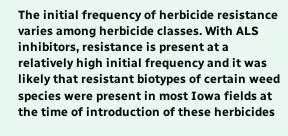The initial frequency of herbicide resistance varies among herbicide classes. With ALS inhibitors, resistance is present at a relatively high initial frequency and it was likely that resistant biotypes of certain weed species were present in most Iowa fields at the time of introduction of these herbicides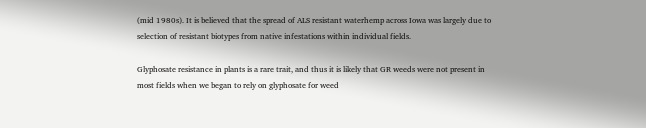(mid 1980s). It is believed that the spread of ALS resistant waterhemp across Iowa was largely due to selection of resistant biotypes from native infestations within individual fields.

Glyphosate resistance in plants is a rare trait, and thus it is likely that GR weeds were not present in most fields when we began to rely on glyphosate for weed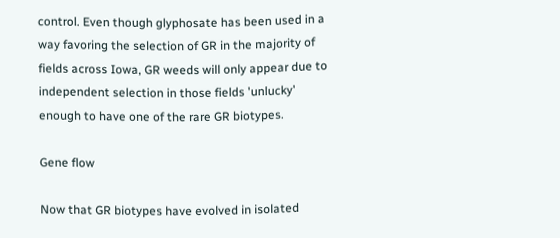control. Even though glyphosate has been used in a way favoring the selection of GR in the majority of fields across Iowa, GR weeds will only appear due to independent selection in those fields 'unlucky' enough to have one of the rare GR biotypes.

Gene flow

Now that GR biotypes have evolved in isolated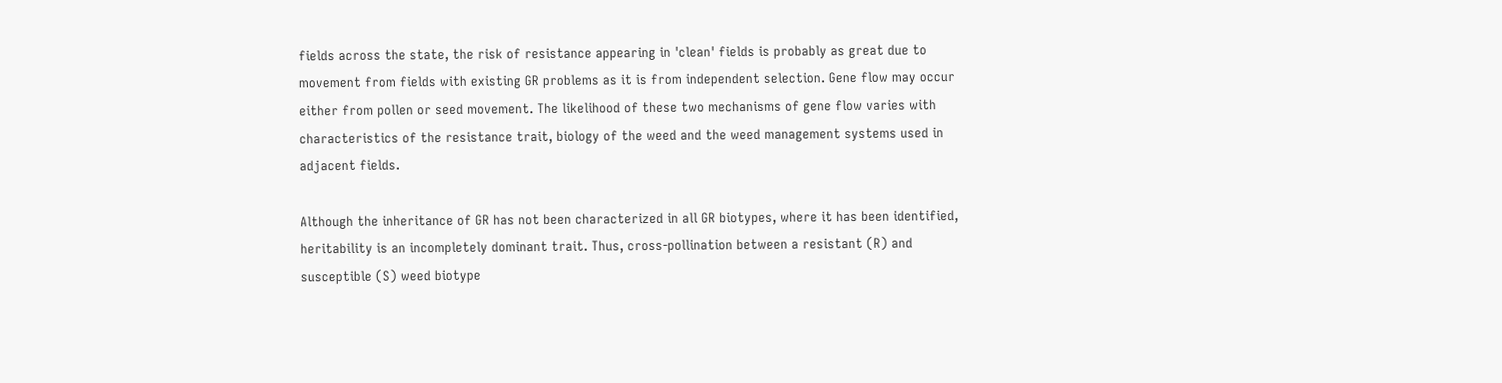fields across the state, the risk of resistance appearing in 'clean' fields is probably as great due to movement from fields with existing GR problems as it is from independent selection. Gene flow may occur either from pollen or seed movement. The likelihood of these two mechanisms of gene flow varies with characteristics of the resistance trait, biology of the weed and the weed management systems used in adjacent fields.

Although the inheritance of GR has not been characterized in all GR biotypes, where it has been identified, heritability is an incompletely dominant trait. Thus, cross-pollination between a resistant (R) and susceptible (S) weed biotype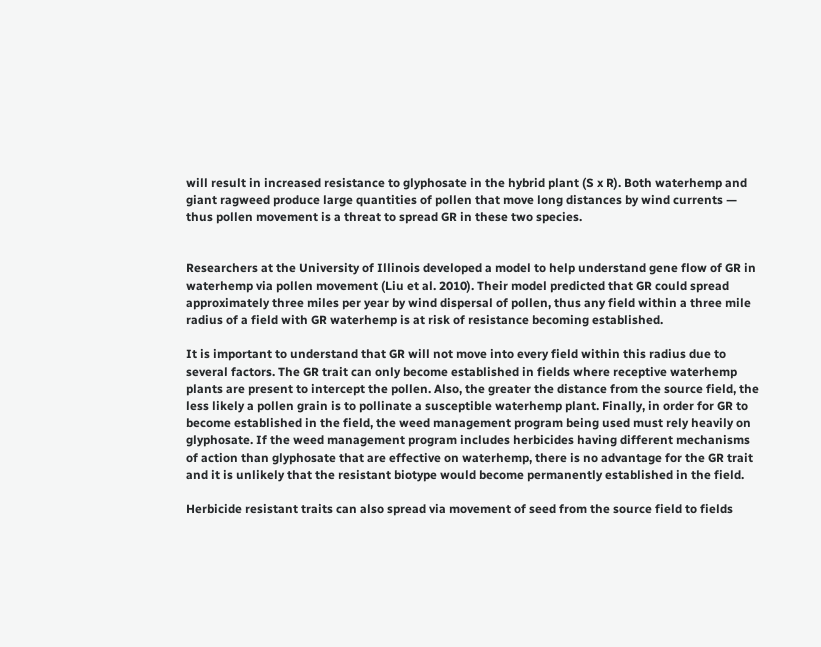will result in increased resistance to glyphosate in the hybrid plant (S x R). Both waterhemp and giant ragweed produce large quantities of pollen that move long distances by wind currents — thus pollen movement is a threat to spread GR in these two species.


Researchers at the University of Illinois developed a model to help understand gene flow of GR in waterhemp via pollen movement (Liu et al. 2010). Their model predicted that GR could spread approximately three miles per year by wind dispersal of pollen, thus any field within a three mile radius of a field with GR waterhemp is at risk of resistance becoming established.

It is important to understand that GR will not move into every field within this radius due to several factors. The GR trait can only become established in fields where receptive waterhemp plants are present to intercept the pollen. Also, the greater the distance from the source field, the less likely a pollen grain is to pollinate a susceptible waterhemp plant. Finally, in order for GR to become established in the field, the weed management program being used must rely heavily on glyphosate. If the weed management program includes herbicides having different mechanisms of action than glyphosate that are effective on waterhemp, there is no advantage for the GR trait and it is unlikely that the resistant biotype would become permanently established in the field.

Herbicide resistant traits can also spread via movement of seed from the source field to fields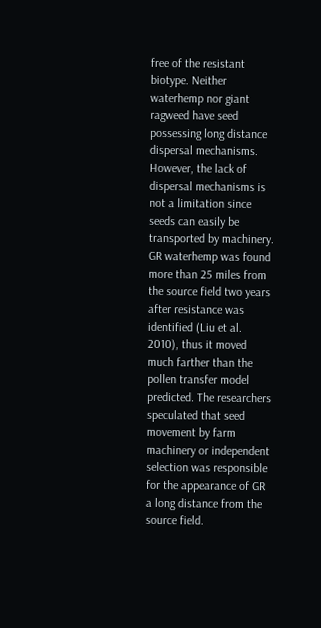free of the resistant biotype. Neither waterhemp nor giant ragweed have seed possessing long distance dispersal mechanisms. However, the lack of dispersal mechanisms is not a limitation since seeds can easily be transported by machinery. GR waterhemp was found more than 25 miles from the source field two years after resistance was identified (Liu et al. 2010), thus it moved much farther than the pollen transfer model predicted. The researchers speculated that seed movement by farm machinery or independent selection was responsible for the appearance of GR a long distance from the source field.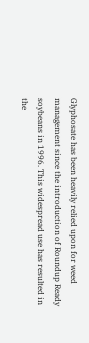Glyphosate has been heavily relied upon for weed management since the introduction of Roundup Ready soybeans in 1996. This widespread use has resulted in the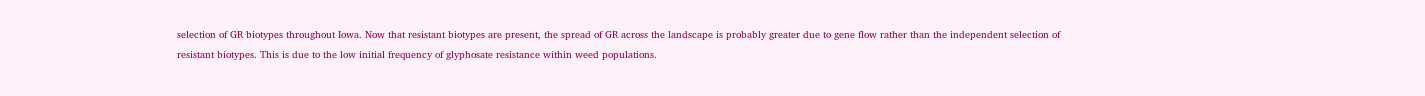selection of GR biotypes throughout Iowa. Now that resistant biotypes are present, the spread of GR across the landscape is probably greater due to gene flow rather than the independent selection of resistant biotypes. This is due to the low initial frequency of glyphosate resistance within weed populations.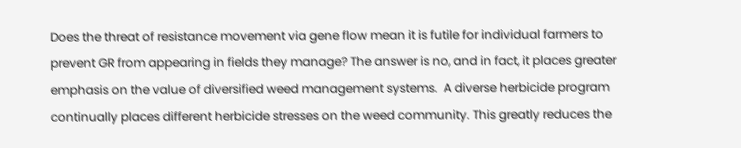Does the threat of resistance movement via gene flow mean it is futile for individual farmers to prevent GR from appearing in fields they manage? The answer is no, and in fact, it places greater emphasis on the value of diversified weed management systems.  A diverse herbicide program continually places different herbicide stresses on the weed community. This greatly reduces the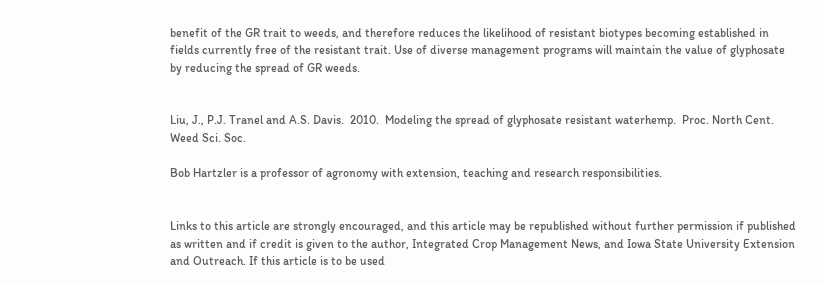benefit of the GR trait to weeds, and therefore reduces the likelihood of resistant biotypes becoming established in fields currently free of the resistant trait. Use of diverse management programs will maintain the value of glyphosate by reducing the spread of GR weeds.


Liu, J., P.J. Tranel and A.S. Davis.  2010.  Modeling the spread of glyphosate resistant waterhemp.  Proc. North Cent. Weed Sci. Soc.

Bob Hartzler is a professor of agronomy with extension, teaching and research responsibilities.


Links to this article are strongly encouraged, and this article may be republished without further permission if published as written and if credit is given to the author, Integrated Crop Management News, and Iowa State University Extension and Outreach. If this article is to be used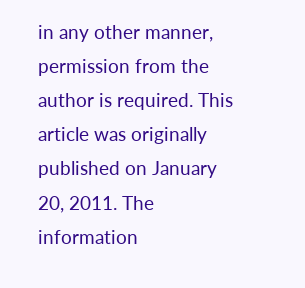in any other manner, permission from the author is required. This article was originally published on January 20, 2011. The information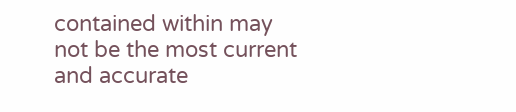contained within may not be the most current and accurate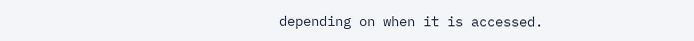depending on when it is accessed.